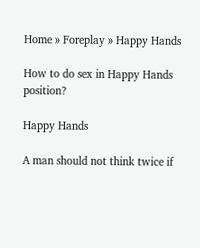Home » Foreplay » Happy Hands

How to do sex in Happy Hands position?

Happy Hands

A man should not think twice if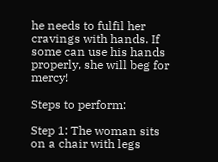he needs to fulfil her cravings with hands. If some can use his hands properly, she will beg for mercy!

Steps to perform:

Step 1: The woman sits on a chair with legs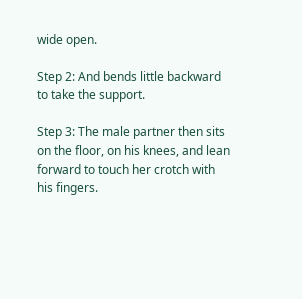wide open.

Step 2: And bends little backward to take the support.

Step 3: The male partner then sits on the floor, on his knees, and lean forward to touch her crotch with his fingers.